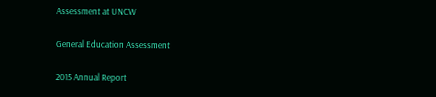Assessment at UNCW

General Education Assessment

2015 Annual Report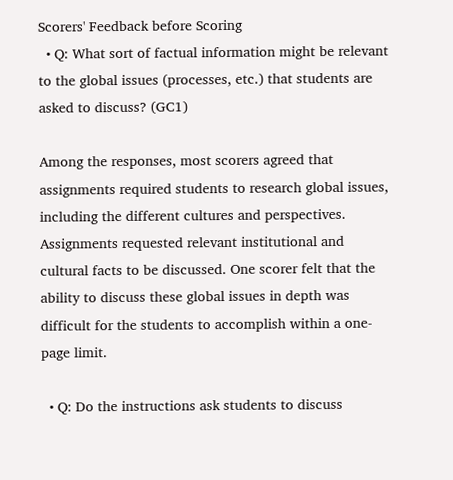Scorers' Feedback before Scoring
  • Q: What sort of factual information might be relevant to the global issues (processes, etc.) that students are asked to discuss? (GC1)

Among the responses, most scorers agreed that assignments required students to research global issues, including the different cultures and perspectives. Assignments requested relevant institutional and cultural facts to be discussed. One scorer felt that the ability to discuss these global issues in depth was difficult for the students to accomplish within a one-page limit.

  • Q: Do the instructions ask students to discuss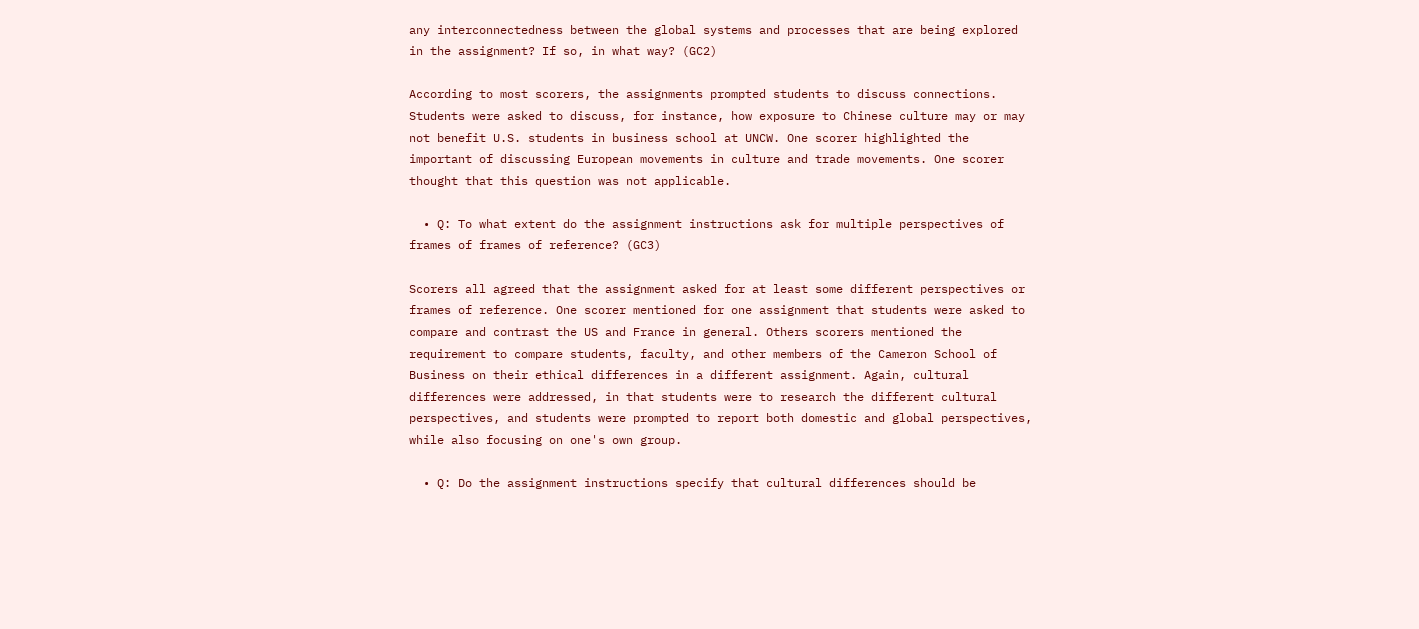any interconnectedness between the global systems and processes that are being explored in the assignment? If so, in what way? (GC2)

According to most scorers, the assignments prompted students to discuss connections. Students were asked to discuss, for instance, how exposure to Chinese culture may or may not benefit U.S. students in business school at UNCW. One scorer highlighted the important of discussing European movements in culture and trade movements. One scorer thought that this question was not applicable.

  • Q: To what extent do the assignment instructions ask for multiple perspectives of frames of frames of reference? (GC3)

Scorers all agreed that the assignment asked for at least some different perspectives or frames of reference. One scorer mentioned for one assignment that students were asked to compare and contrast the US and France in general. Others scorers mentioned the requirement to compare students, faculty, and other members of the Cameron School of Business on their ethical differences in a different assignment. Again, cultural differences were addressed, in that students were to research the different cultural perspectives, and students were prompted to report both domestic and global perspectives, while also focusing on one's own group.

  • Q: Do the assignment instructions specify that cultural differences should be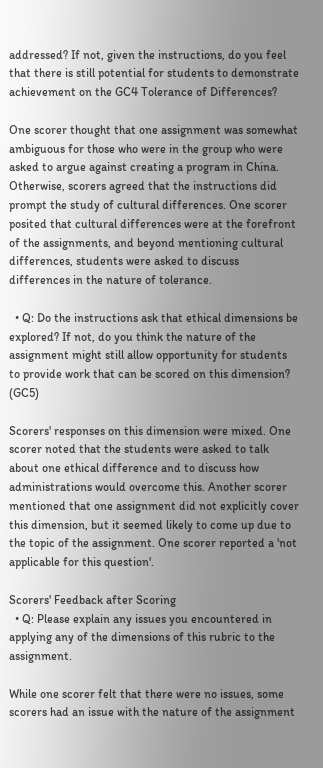addressed? If not, given the instructions, do you feel that there is still potential for students to demonstrate achievement on the GC4 Tolerance of Differences?

One scorer thought that one assignment was somewhat ambiguous for those who were in the group who were asked to argue against creating a program in China. Otherwise, scorers agreed that the instructions did prompt the study of cultural differences. One scorer posited that cultural differences were at the forefront of the assignments, and beyond mentioning cultural differences, students were asked to discuss differences in the nature of tolerance.

  • Q: Do the instructions ask that ethical dimensions be explored? If not, do you think the nature of the assignment might still allow opportunity for students to provide work that can be scored on this dimension? (GC5)

Scorers' responses on this dimension were mixed. One scorer noted that the students were asked to talk about one ethical difference and to discuss how administrations would overcome this. Another scorer mentioned that one assignment did not explicitly cover this dimension, but it seemed likely to come up due to the topic of the assignment. One scorer reported a 'not applicable for this question'.

Scorers' Feedback after Scoring
  • Q: Please explain any issues you encountered in applying any of the dimensions of this rubric to the assignment.

While one scorer felt that there were no issues, some scorers had an issue with the nature of the assignment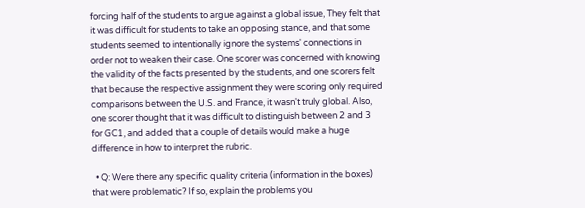forcing half of the students to argue against a global issue, They felt that it was difficult for students to take an opposing stance, and that some students seemed to intentionally ignore the systems' connections in order not to weaken their case. One scorer was concerned with knowing the validity of the facts presented by the students, and one scorers felt that because the respective assignment they were scoring only required comparisons between the U.S. and France, it wasn't truly global. Also, one scorer thought that it was difficult to distinguish between 2 and 3 for GC1, and added that a couple of details would make a huge difference in how to interpret the rubric.

  • Q: Were there any specific quality criteria (information in the boxes) that were problematic? If so, explain the problems you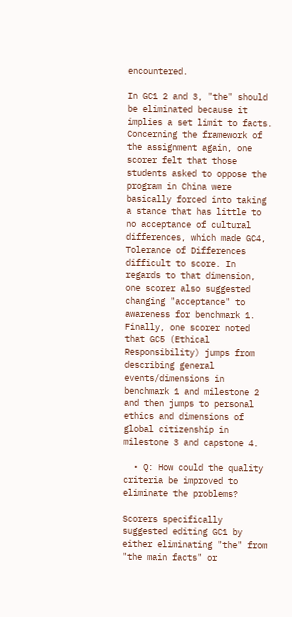encountered.

In GC1 2 and 3, "the" should be eliminated because it implies a set limit to facts. Concerning the framework of the assignment again, one scorer felt that those students asked to oppose the program in China were basically forced into taking a stance that has little to no acceptance of cultural differences, which made GC4, Tolerance of Differences difficult to score. In regards to that dimension, one scorer also suggested changing "acceptance" to awareness for benchmark 1. Finally, one scorer noted that GC5 (Ethical Responsibility) jumps from describing general events/dimensions in benchmark 1 and milestone 2 and then jumps to personal ethics and dimensions of global citizenship in milestone 3 and capstone 4.

  • Q: How could the quality criteria be improved to eliminate the problems?

Scorers specifically suggested editing GC1 by either eliminating "the" from "the main facts" or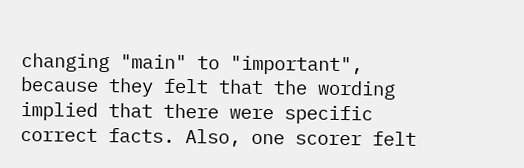changing "main" to "important", because they felt that the wording implied that there were specific correct facts. Also, one scorer felt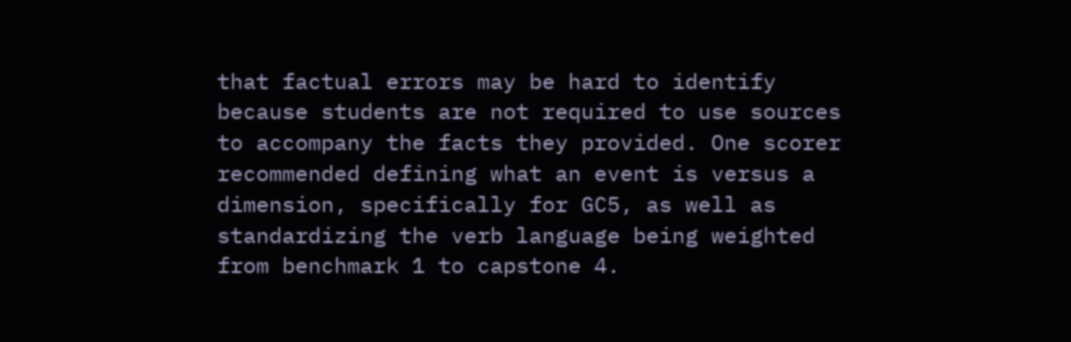that factual errors may be hard to identify because students are not required to use sources to accompany the facts they provided. One scorer recommended defining what an event is versus a dimension, specifically for GC5, as well as standardizing the verb language being weighted from benchmark 1 to capstone 4.